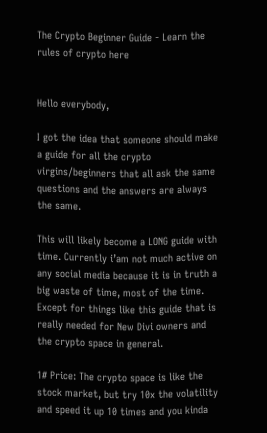The Crypto Beginner Guide - Learn the rules of crypto here


Hello everybody,

I got the idea that someone should make a guide for all the crypto virgins/beginners that all ask the same questions and the answers are always the same.

This will likely become a LONG guide with time. Currently i’am not much active on any social media because it is in truth a big waste of time, most of the time. Except for things like this guide that is really needed for New Divi owners and the crypto space in general.

1# Price: The crypto space is like the stock market, but try 10x the volatility and speed it up 10 times and you kinda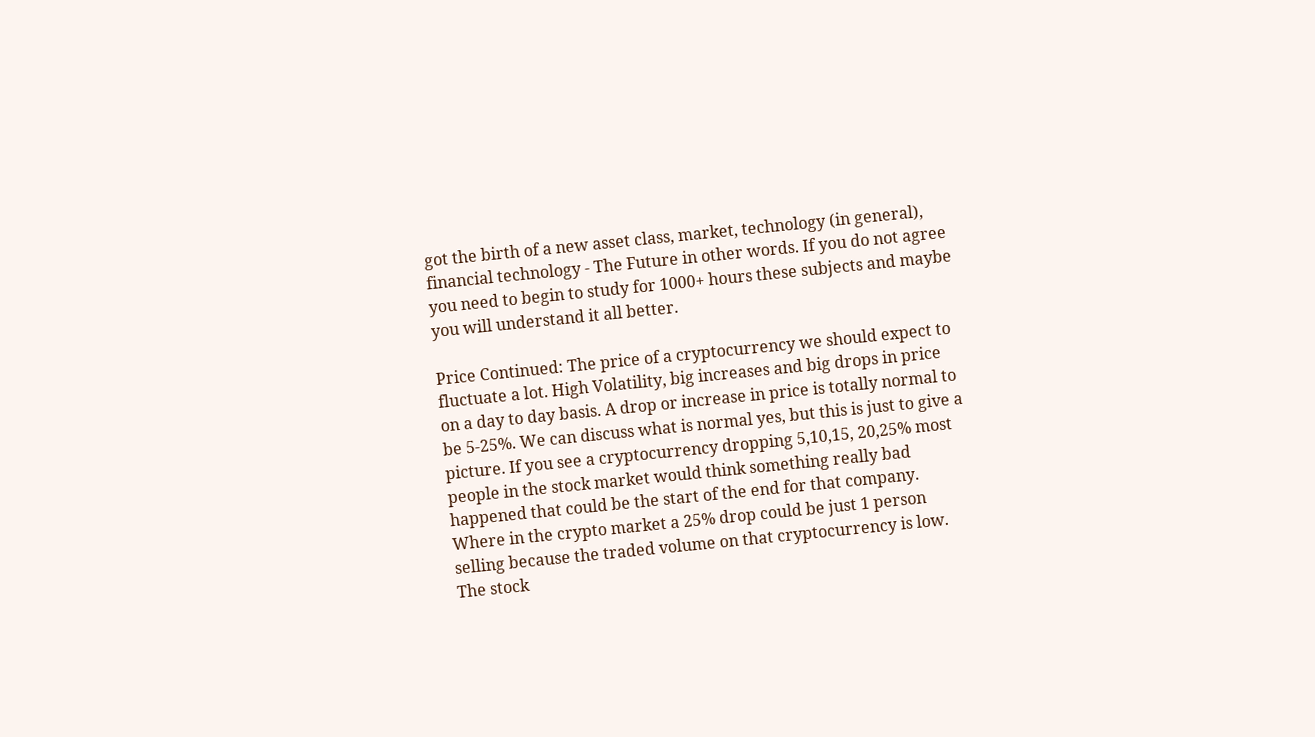got the birth of a new asset class, market, technology (in general), financial technology - The Future in other words. If you do not agree you need to begin to study for 1000+ hours these subjects and maybe you will understand it all better.

Price Continued: The price of a cryptocurrency we should expect to fluctuate a lot. High Volatility, big increases and big drops in price on a day to day basis. A drop or increase in price is totally normal to be 5-25%. We can discuss what is normal yes, but this is just to give a picture. If you see a cryptocurrency dropping 5,10,15, 20,25% most people in the stock market would think something really bad happened that could be the start of the end for that company. Where in the crypto market a 25% drop could be just 1 person selling because the traded volume on that cryptocurrency is low. The stock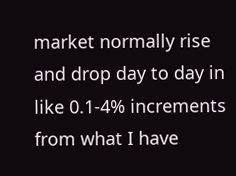market normally rise and drop day to day in like 0.1-4% increments from what I have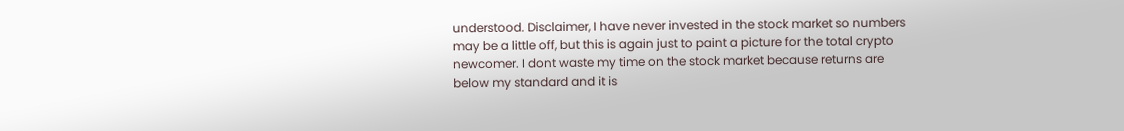understood. Disclaimer, I have never invested in the stock market so numbers may be a little off, but this is again just to paint a picture for the total crypto newcomer. I dont waste my time on the stock market because returns are below my standard and it is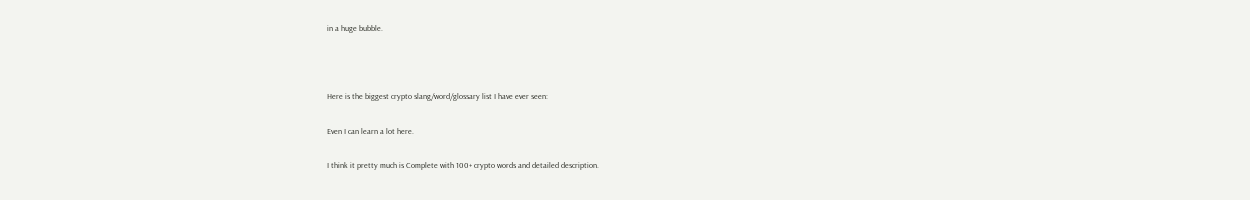in a huge bubble.



Here is the biggest crypto slang/word/glossary list I have ever seen:

Even I can learn a lot here.

I think it pretty much is Complete with 100+ crypto words and detailed description.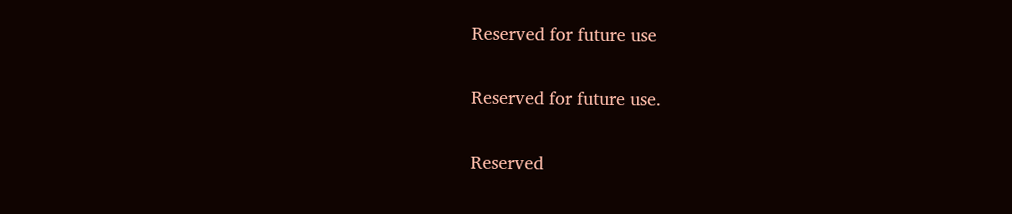Reserved for future use


Reserved for future use.


Reserved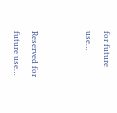for future use…


Reserved for future use…